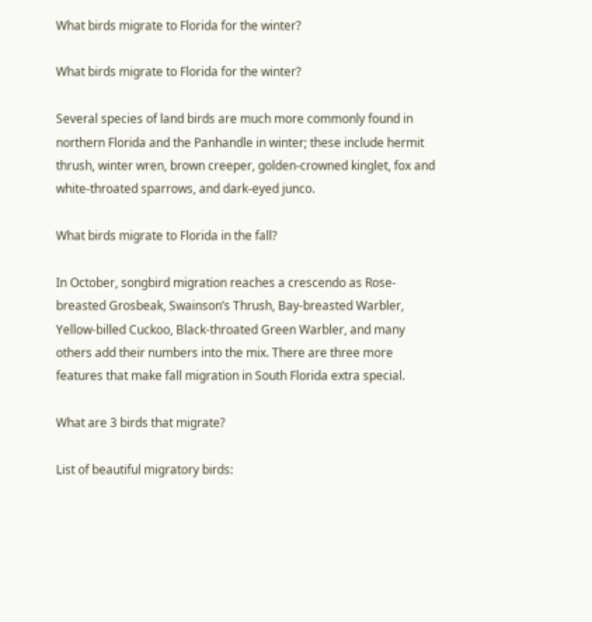What birds migrate to Florida for the winter?

What birds migrate to Florida for the winter?

Several species of land birds are much more commonly found in northern Florida and the Panhandle in winter; these include hermit thrush, winter wren, brown creeper, golden-crowned kinglet, fox and white-throated sparrows, and dark-eyed junco.

What birds migrate to Florida in the fall?

In October, songbird migration reaches a crescendo as Rose-breasted Grosbeak, Swainson’s Thrush, Bay-breasted Warbler, Yellow-billed Cuckoo, Black-throated Green Warbler, and many others add their numbers into the mix. There are three more features that make fall migration in South Florida extra special.

What are 3 birds that migrate?

List of beautiful migratory birds: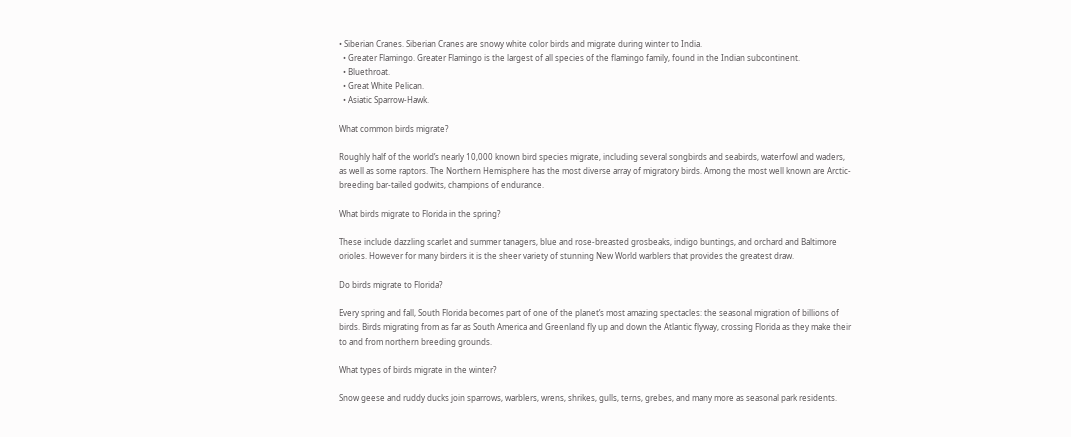• Siberian Cranes. Siberian Cranes are snowy white color birds and migrate during winter to India.
  • Greater Flamingo. Greater Flamingo is the largest of all species of the flamingo family, found in the Indian subcontinent.
  • Bluethroat.
  • Great White Pelican.
  • Asiatic Sparrow-Hawk.

What common birds migrate?

Roughly half of the world’s nearly 10,000 known bird species migrate, including several songbirds and seabirds, waterfowl and waders, as well as some raptors. The Northern Hemisphere has the most diverse array of migratory birds. Among the most well known are Arctic-breeding bar-tailed godwits, champions of endurance.

What birds migrate to Florida in the spring?

These include dazzling scarlet and summer tanagers, blue and rose-breasted grosbeaks, indigo buntings, and orchard and Baltimore orioles. However for many birders it is the sheer variety of stunning New World warblers that provides the greatest draw.

Do birds migrate to Florida?

Every spring and fall, South Florida becomes part of one of the planet’s most amazing spectacles: the seasonal migration of billions of birds. Birds migrating from as far as South America and Greenland fly up and down the Atlantic flyway, crossing Florida as they make their to and from northern breeding grounds.

What types of birds migrate in the winter?

Snow geese and ruddy ducks join sparrows, warblers, wrens, shrikes, gulls, terns, grebes, and many more as seasonal park residents.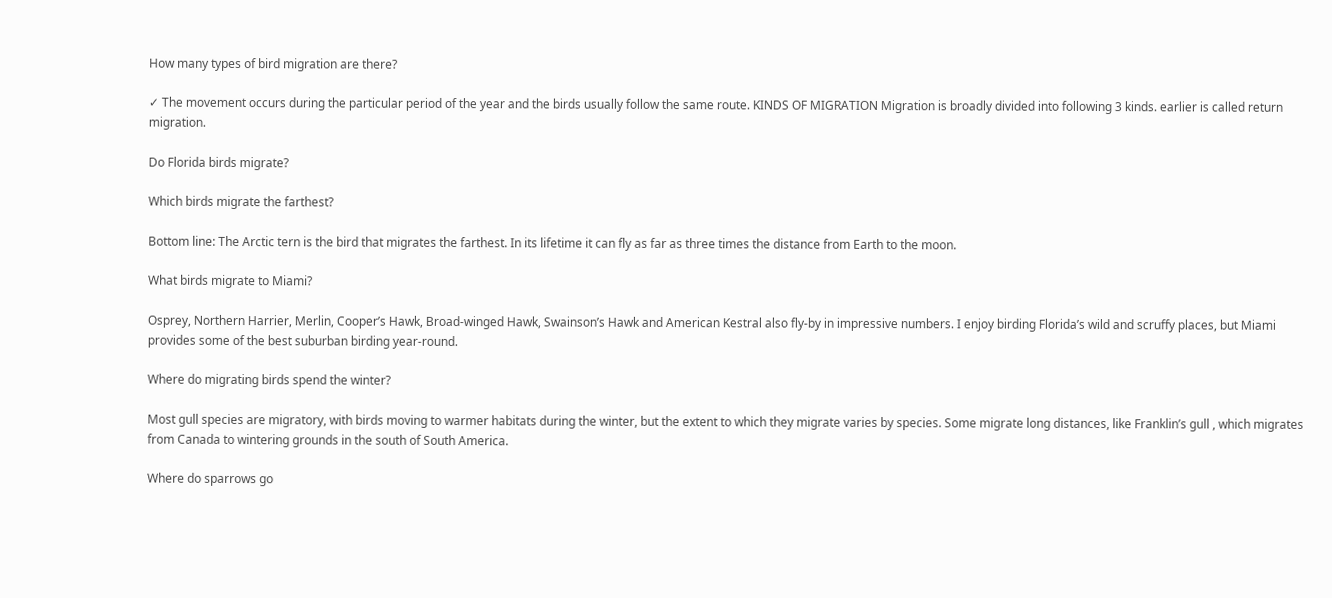How many types of bird migration are there?

✓ The movement occurs during the particular period of the year and the birds usually follow the same route. KINDS OF MIGRATION Migration is broadly divided into following 3 kinds. earlier is called return migration.

Do Florida birds migrate?

Which birds migrate the farthest?

Bottom line: The Arctic tern is the bird that migrates the farthest. In its lifetime it can fly as far as three times the distance from Earth to the moon.

What birds migrate to Miami?

Osprey, Northern Harrier, Merlin, Cooper’s Hawk, Broad-winged Hawk, Swainson’s Hawk and American Kestral also fly-by in impressive numbers. I enjoy birding Florida’s wild and scruffy places, but Miami provides some of the best suburban birding year-round.

Where do migrating birds spend the winter?

Most gull species are migratory, with birds moving to warmer habitats during the winter, but the extent to which they migrate varies by species. Some migrate long distances, like Franklin’s gull , which migrates from Canada to wintering grounds in the south of South America.

Where do sparrows go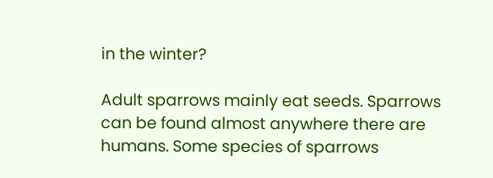in the winter?

Adult sparrows mainly eat seeds. Sparrows can be found almost anywhere there are humans. Some species of sparrows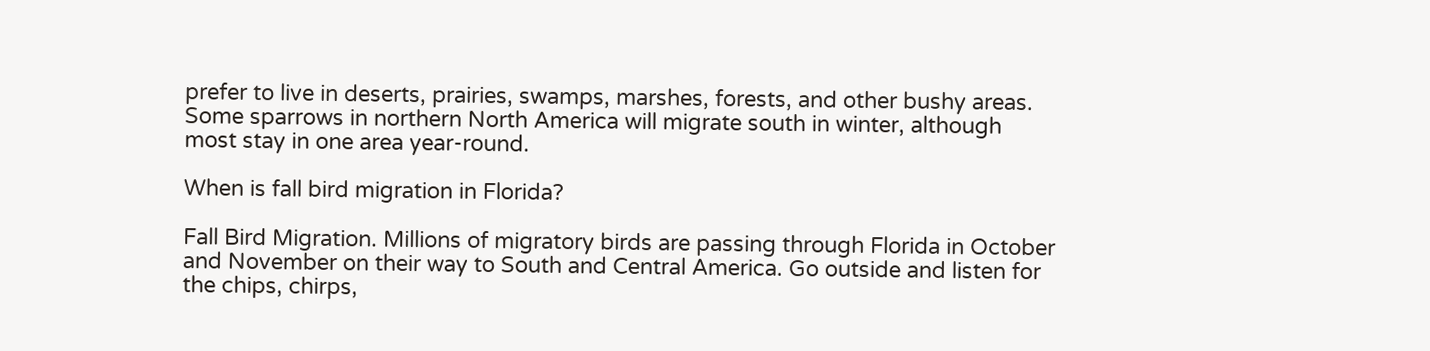prefer to live in deserts, prairies, swamps, marshes, forests, and other bushy areas. Some sparrows in northern North America will migrate south in winter, although most stay in one area year-round.

When is fall bird migration in Florida?

Fall Bird Migration. Millions of migratory birds are passing through Florida in October and November on their way to South and Central America. Go outside and listen for the chips, chirps,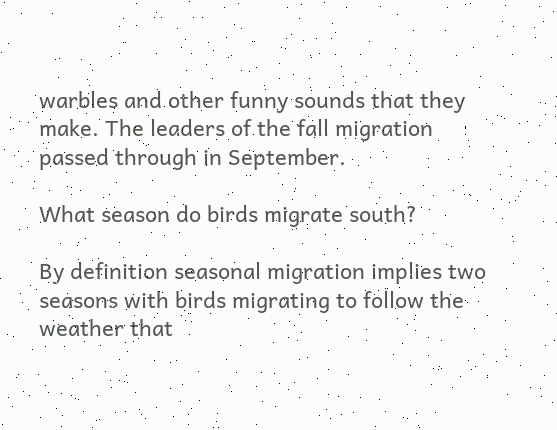warbles and other funny sounds that they make. The leaders of the fall migration passed through in September.

What season do birds migrate south?

By definition seasonal migration implies two seasons with birds migrating to follow the weather that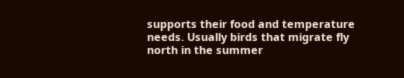supports their food and temperature needs. Usually birds that migrate fly north in the summer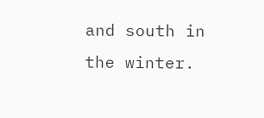and south in the winter.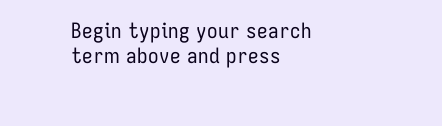Begin typing your search term above and press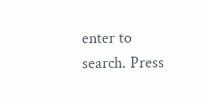enter to search. Press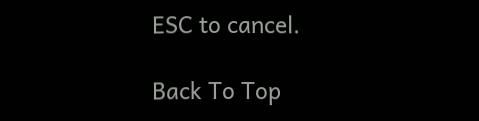ESC to cancel.

Back To Top